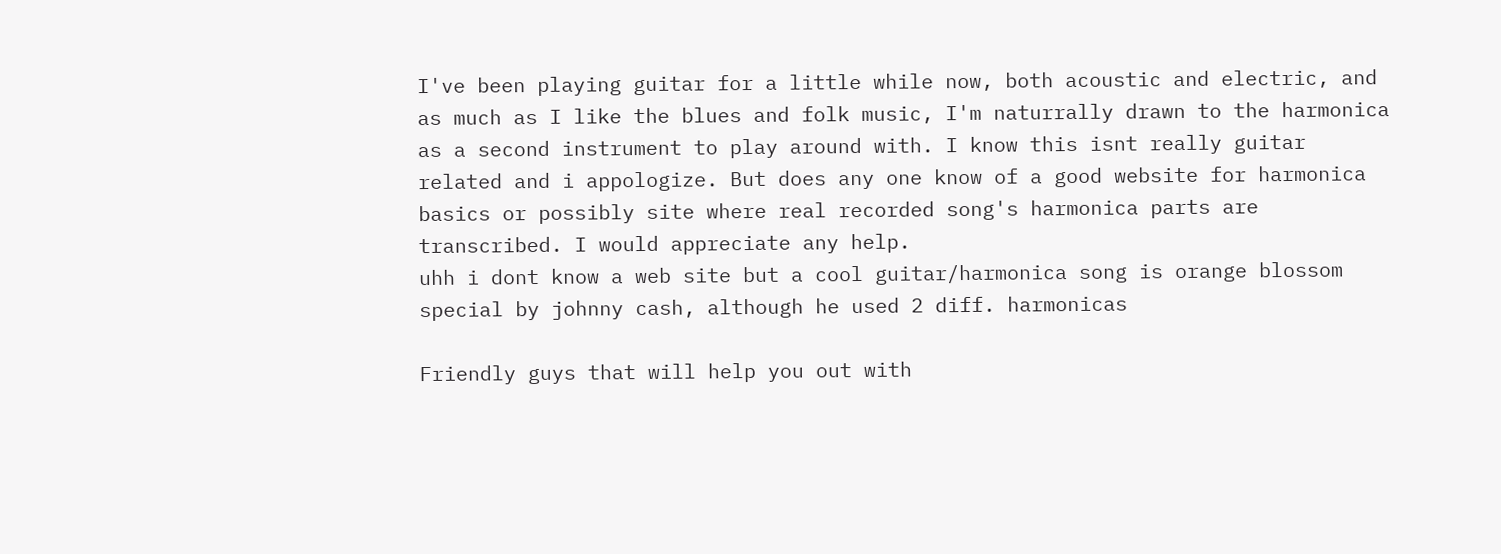I've been playing guitar for a little while now, both acoustic and electric, and as much as I like the blues and folk music, I'm naturrally drawn to the harmonica as a second instrument to play around with. I know this isnt really guitar related and i appologize. But does any one know of a good website for harmonica basics or possibly site where real recorded song's harmonica parts are transcribed. I would appreciate any help.
uhh i dont know a web site but a cool guitar/harmonica song is orange blossom special by johnny cash, although he used 2 diff. harmonicas

Friendly guys that will help you out with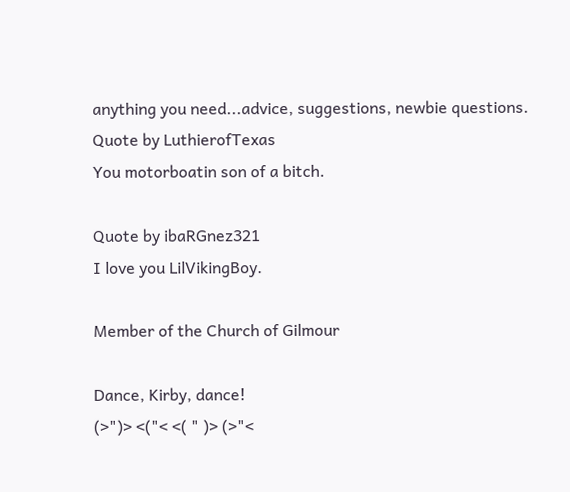anything you need...advice, suggestions, newbie questions.
Quote by LuthierofTexas
You motorboatin son of a bitch.

Quote by ibaRGnez321
I love you LilVikingBoy.

Member of the Church of Gilmour

Dance, Kirby, dance!
(>")> <("< <( " )> (>"<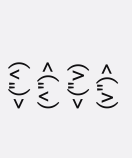<("^) (^")> <("v) (v")>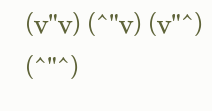(v"v) (^"v) (v"^) (^"^)